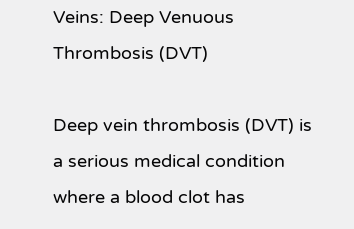Veins: Deep Venuous Thrombosis (DVT)

Deep vein thrombosis (DVT) is a serious medical condition where a blood clot has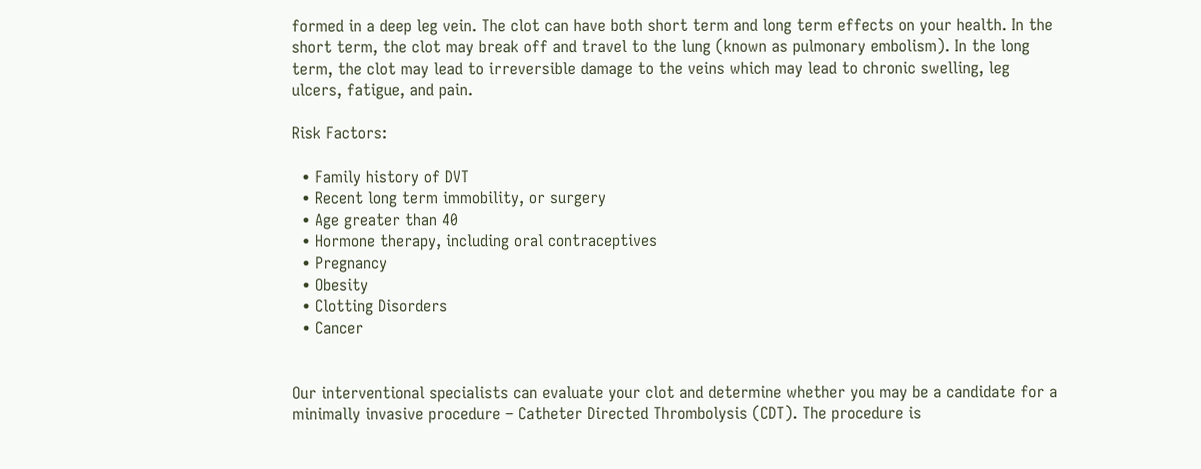formed in a deep leg vein. The clot can have both short term and long term effects on your health. In the short term, the clot may break off and travel to the lung (known as pulmonary embolism). In the long term, the clot may lead to irreversible damage to the veins which may lead to chronic swelling, leg ulcers, fatigue, and pain.

Risk Factors:

  • Family history of DVT
  • Recent long term immobility, or surgery
  • Age greater than 40
  • Hormone therapy, including oral contraceptives
  • Pregnancy
  • Obesity
  • Clotting Disorders
  • Cancer


Our interventional specialists can evaluate your clot and determine whether you may be a candidate for a minimally invasive procedure – Catheter Directed Thrombolysis (CDT). The procedure is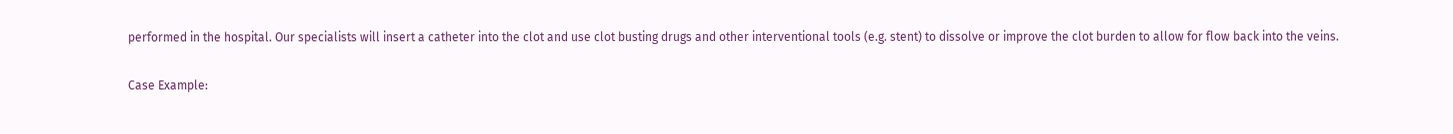performed in the hospital. Our specialists will insert a catheter into the clot and use clot busting drugs and other interventional tools (e.g. stent) to dissolve or improve the clot burden to allow for flow back into the veins.

Case Example: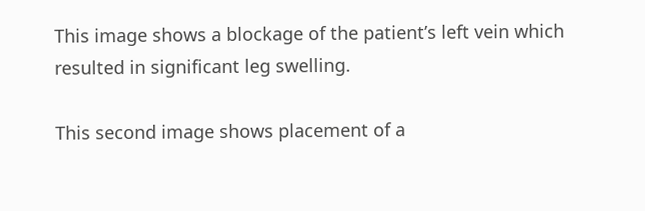This image shows a blockage of the patient’s left vein which resulted in significant leg swelling.

This second image shows placement of a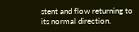stent and flow returning to its normal direction.